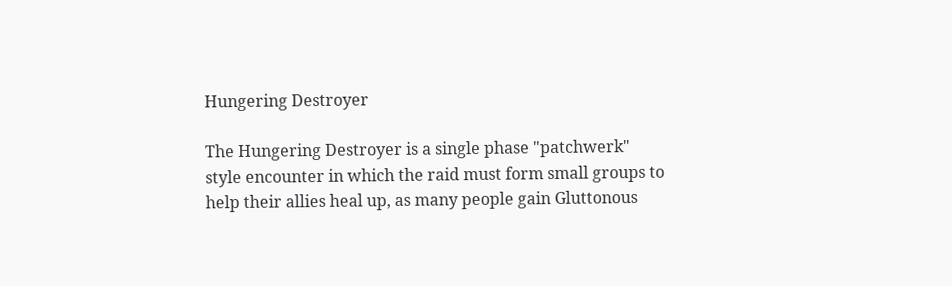Hungering Destroyer

The Hungering Destroyer is a single phase "patchwerk" style encounter in which the raid must form small groups to help their allies heal up, as many people gain Gluttonous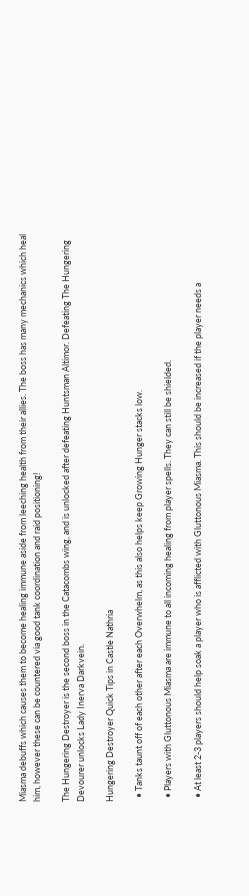Miasma debuffs which causes them to become healing immune aside from leeching health from their allies. The boss has many mechanics which heal him, however these can be countered via good tank coordination and raid positioning!

The Hungering Destroyer is the second boss in the Catacombs wing, and is unlocked after defeating Huntsman Altimor. Defeating The Hungering Devourer unlocks Lady Inerva Darkvein.

Hungering Destroyer Quick Tips in Castle Nathria

  • Tanks taunt off of each other after each Overwhelm, as this also helps keep Growing Hunger stacks low.

  • Players with Gluttonous Miasma are immune to all incoming healing from player spells. They can still be shielded.

  • At least 2-3 players should help soak a player who is afflicted with Gluttonous Miasma. This should be increased if the player needs a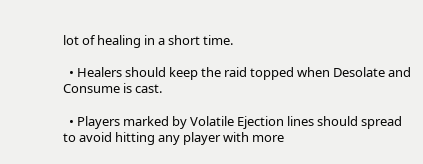lot of healing in a short time.

  • Healers should keep the raid topped when Desolate and Consume is cast.

  • Players marked by Volatile Ejection lines should spread to avoid hitting any player with more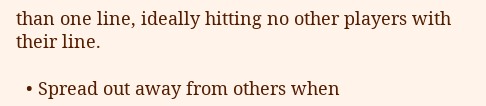than one line, ideally hitting no other players with their line.

  • Spread out away from others when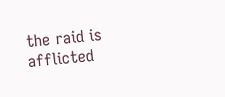the raid is afflicted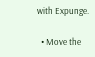with Expunge.

  • Move the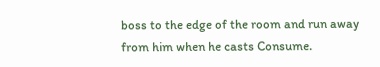boss to the edge of the room and run away from him when he casts Consume.